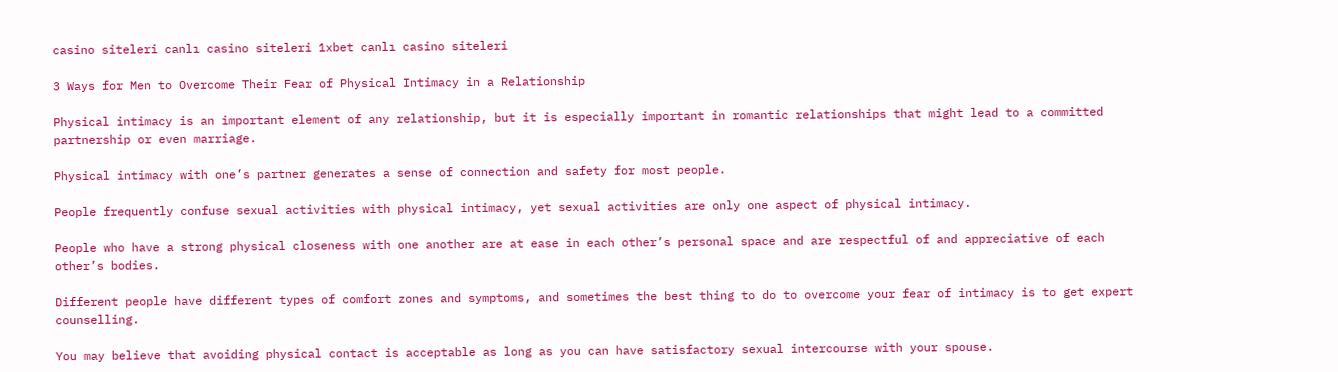casino siteleri canlı casino siteleri 1xbet canlı casino siteleri

3 Ways for Men to Overcome Their Fear of Physical Intimacy in a Relationship

Physical intimacy is an important element of any relationship, but it is especially important in romantic relationships that might lead to a committed partnership or even marriage.

Physical intimacy with one’s partner generates a sense of connection and safety for most people.

People frequently confuse sexual activities with physical intimacy, yet sexual activities are only one aspect of physical intimacy.

People who have a strong physical closeness with one another are at ease in each other’s personal space and are respectful of and appreciative of each other’s bodies.

Different people have different types of comfort zones and symptoms, and sometimes the best thing to do to overcome your fear of intimacy is to get expert counselling.

You may believe that avoiding physical contact is acceptable as long as you can have satisfactory sexual intercourse with your spouse.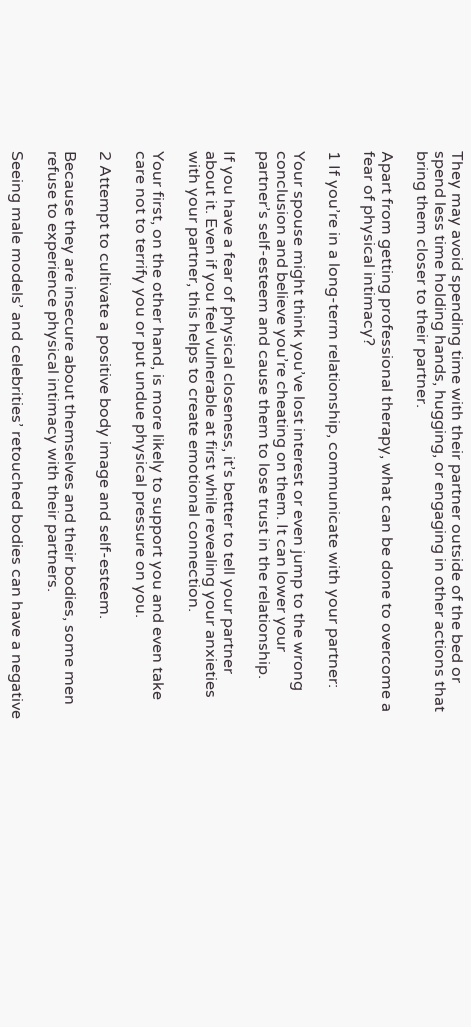They may avoid spending time with their partner outside of the bed or spend less time holding hands, hugging, or engaging in other actions that bring them closer to their partner.

Apart from getting professional therapy, what can be done to overcome a fear of physical intimacy?

1 If you’re in a long-term relationship, communicate with your partner:

Your spouse might think you’ve lost interest or even jump to the wrong conclusion and believe you’re cheating on them. It can lower your partner’s self-esteem and cause them to lose trust in the relationship.

If you have a fear of physical closeness, it’s better to tell your partner about it. Even if you feel vulnerable at first while revealing your anxieties with your partner, this helps to create emotional connection.

Your first, on the other hand, is more likely to support you and even take care not to terrify you or put undue physical pressure on you.

2 Attempt to cultivate a positive body image and self-esteem.

Because they are insecure about themselves and their bodies, some men refuse to experience physical intimacy with their partners.

Seeing male models’ and celebrities’ retouched bodies can have a negative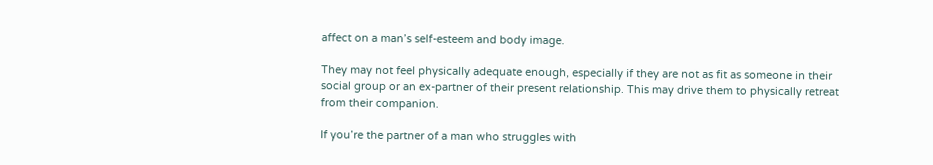affect on a man’s self-esteem and body image.

They may not feel physically adequate enough, especially if they are not as fit as someone in their social group or an ex-partner of their present relationship. This may drive them to physically retreat from their companion.

If you’re the partner of a man who struggles with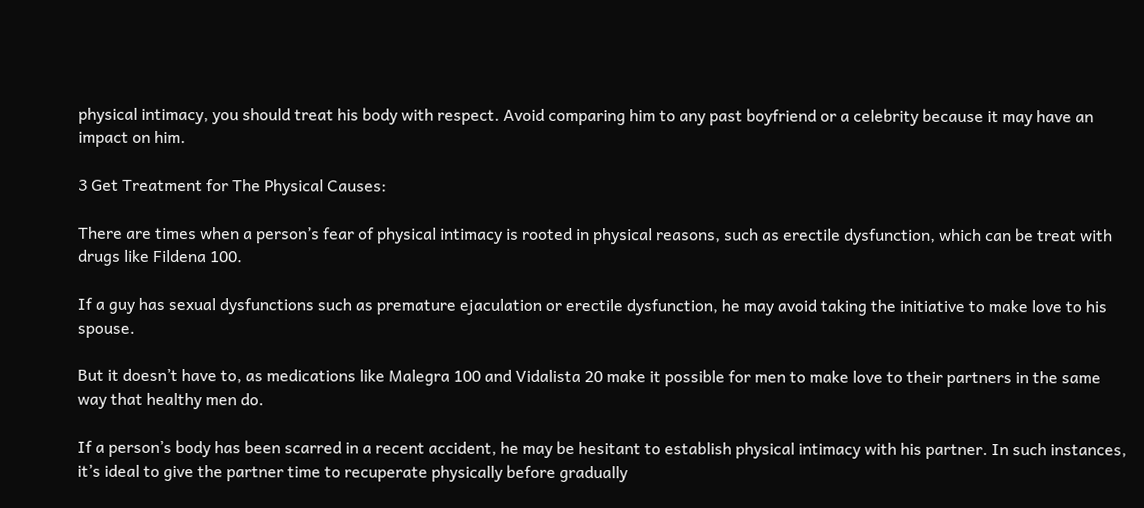physical intimacy, you should treat his body with respect. Avoid comparing him to any past boyfriend or a celebrity because it may have an impact on him.

3 Get Treatment for The Physical Causes:

There are times when a person’s fear of physical intimacy is rooted in physical reasons, such as erectile dysfunction, which can be treat with drugs like Fildena 100.

If a guy has sexual dysfunctions such as premature ejaculation or erectile dysfunction, he may avoid taking the initiative to make love to his spouse.

But it doesn’t have to, as medications like Malegra 100 and Vidalista 20 make it possible for men to make love to their partners in the same way that healthy men do.

If a person’s body has been scarred in a recent accident, he may be hesitant to establish physical intimacy with his partner. In such instances, it’s ideal to give the partner time to recuperate physically before gradually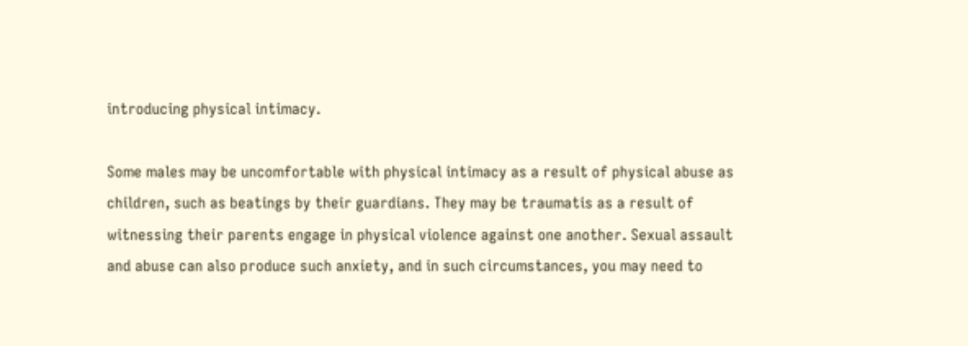introducing physical intimacy.

Some males may be uncomfortable with physical intimacy as a result of physical abuse as children, such as beatings by their guardians. They may be traumatis as a result of witnessing their parents engage in physical violence against one another. Sexual assault and abuse can also produce such anxiety, and in such circumstances, you may need to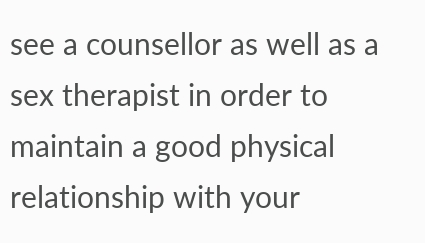see a counsellor as well as a sex therapist in order to maintain a good physical relationship with your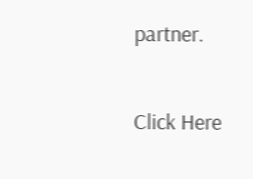partner.

Click Here